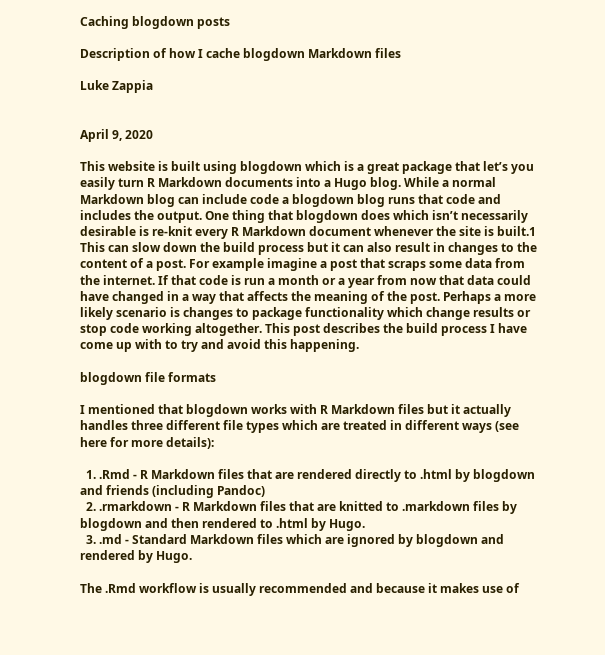Caching blogdown posts

Description of how I cache blogdown Markdown files

Luke Zappia


April 9, 2020

This website is built using blogdown which is a great package that let’s you easily turn R Markdown documents into a Hugo blog. While a normal Markdown blog can include code a blogdown blog runs that code and includes the output. One thing that blogdown does which isn’t necessarily desirable is re-knit every R Markdown document whenever the site is built.1 This can slow down the build process but it can also result in changes to the content of a post. For example imagine a post that scraps some data from the internet. If that code is run a month or a year from now that data could have changed in a way that affects the meaning of the post. Perhaps a more likely scenario is changes to package functionality which change results or stop code working altogether. This post describes the build process I have come up with to try and avoid this happening.

blogdown file formats

I mentioned that blogdown works with R Markdown files but it actually handles three different file types which are treated in different ways (see here for more details):

  1. .Rmd - R Markdown files that are rendered directly to .html by blogdown and friends (including Pandoc)
  2. .rmarkdown - R Markdown files that are knitted to .markdown files by blogdown and then rendered to .html by Hugo.
  3. .md - Standard Markdown files which are ignored by blogdown and rendered by Hugo.

The .Rmd workflow is usually recommended and because it makes use of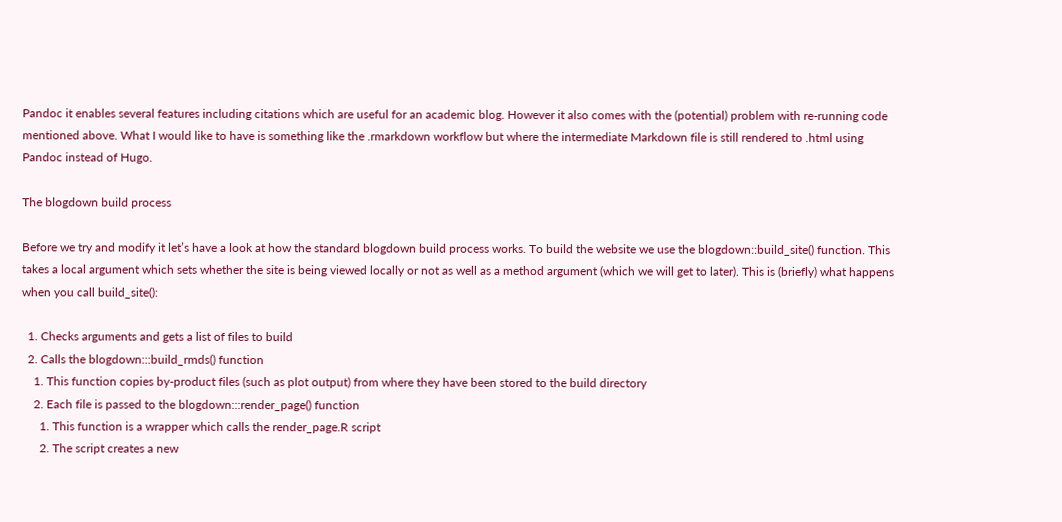Pandoc it enables several features including citations which are useful for an academic blog. However it also comes with the (potential) problem with re-running code mentioned above. What I would like to have is something like the .rmarkdown workflow but where the intermediate Markdown file is still rendered to .html using Pandoc instead of Hugo.

The blogdown build process

Before we try and modify it let’s have a look at how the standard blogdown build process works. To build the website we use the blogdown::build_site() function. This takes a local argument which sets whether the site is being viewed locally or not as well as a method argument (which we will get to later). This is (briefly) what happens when you call build_site():

  1. Checks arguments and gets a list of files to build
  2. Calls the blogdown:::build_rmds() function
    1. This function copies by-product files (such as plot output) from where they have been stored to the build directory
    2. Each file is passed to the blogdown:::render_page() function
      1. This function is a wrapper which calls the render_page.R script
      2. The script creates a new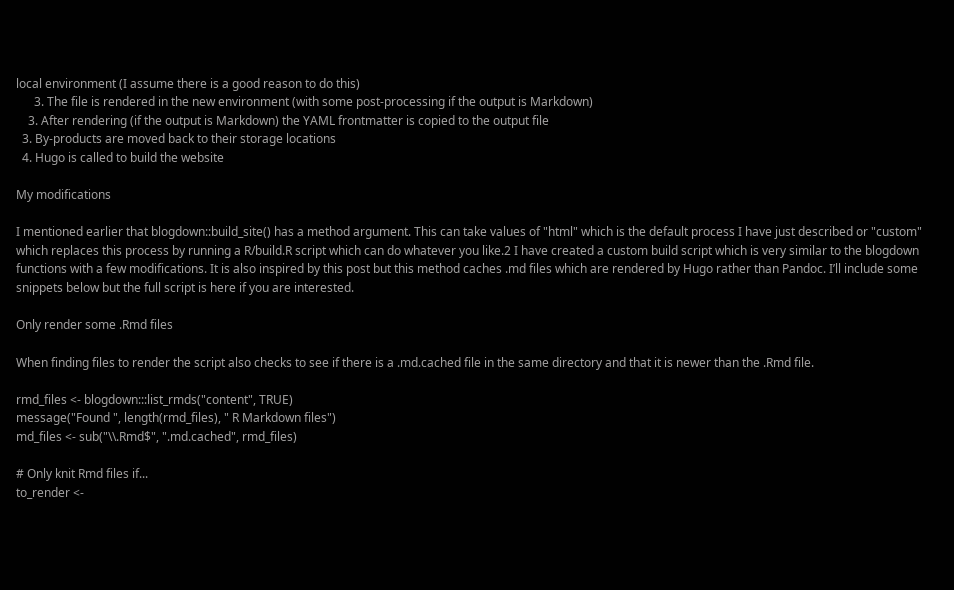local environment (I assume there is a good reason to do this)
      3. The file is rendered in the new environment (with some post-processing if the output is Markdown)
    3. After rendering (if the output is Markdown) the YAML frontmatter is copied to the output file
  3. By-products are moved back to their storage locations
  4. Hugo is called to build the website

My modifications

I mentioned earlier that blogdown::build_site() has a method argument. This can take values of "html" which is the default process I have just described or "custom" which replaces this process by running a R/build.R script which can do whatever you like.2 I have created a custom build script which is very similar to the blogdown functions with a few modifications. It is also inspired by this post but this method caches .md files which are rendered by Hugo rather than Pandoc. I’ll include some snippets below but the full script is here if you are interested.

Only render some .Rmd files

When finding files to render the script also checks to see if there is a .md.cached file in the same directory and that it is newer than the .Rmd file.

rmd_files <- blogdown:::list_rmds("content", TRUE)
message("Found ", length(rmd_files), " R Markdown files")
md_files <- sub("\\.Rmd$", ".md.cached", rmd_files)

# Only knit Rmd files if...
to_render <-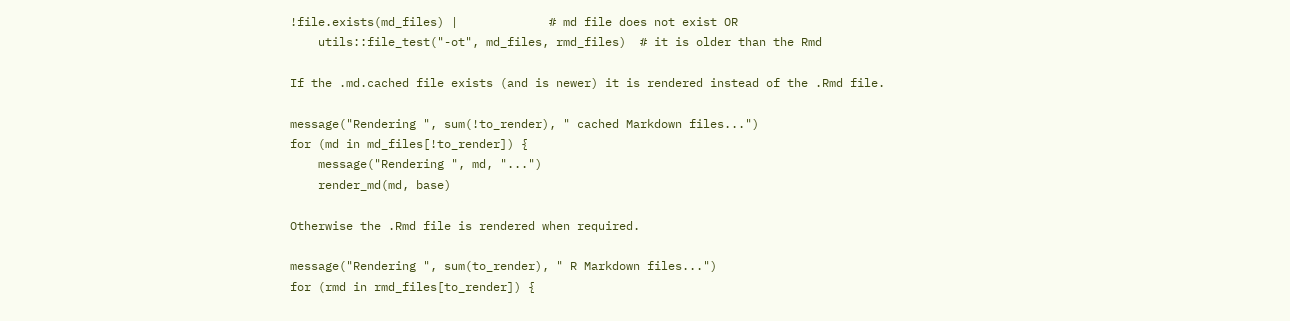!file.exists(md_files) |             # md file does not exist OR
    utils::file_test("-ot", md_files, rmd_files)  # it is older than the Rmd

If the .md.cached file exists (and is newer) it is rendered instead of the .Rmd file.

message("Rendering ", sum(!to_render), " cached Markdown files...")
for (md in md_files[!to_render]) {
    message("Rendering ", md, "...")
    render_md(md, base)

Otherwise the .Rmd file is rendered when required.

message("Rendering ", sum(to_render), " R Markdown files...")
for (rmd in rmd_files[to_render]) {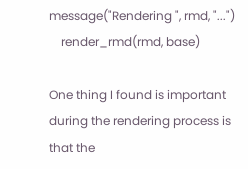message("Rendering ", rmd, "...")
    render_rmd(rmd, base)

One thing I found is important during the rendering process is that the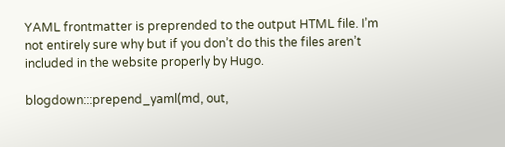YAML frontmatter is preprended to the output HTML file. I’m not entirely sure why but if you don’t do this the files aren’t included in the website properly by Hugo.

blogdown:::prepend_yaml(md, out,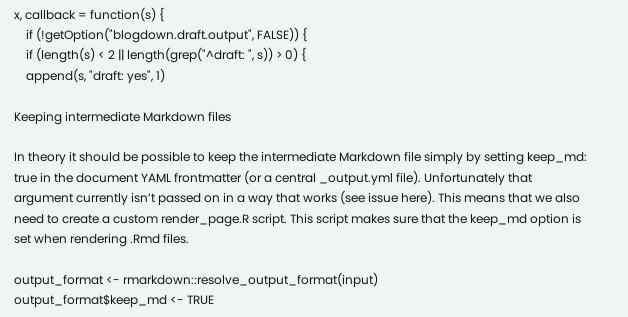x, callback = function(s) {
    if (!getOption("blogdown.draft.output", FALSE)) {
    if (length(s) < 2 || length(grep("^draft: ", s)) > 0) {
    append(s, "draft: yes", 1)

Keeping intermediate Markdown files

In theory it should be possible to keep the intermediate Markdown file simply by setting keep_md: true in the document YAML frontmatter (or a central _output.yml file). Unfortunately that argument currently isn’t passed on in a way that works (see issue here). This means that we also need to create a custom render_page.R script. This script makes sure that the keep_md option is set when rendering .Rmd files.

output_format <- rmarkdown::resolve_output_format(input)
output_format$keep_md <- TRUE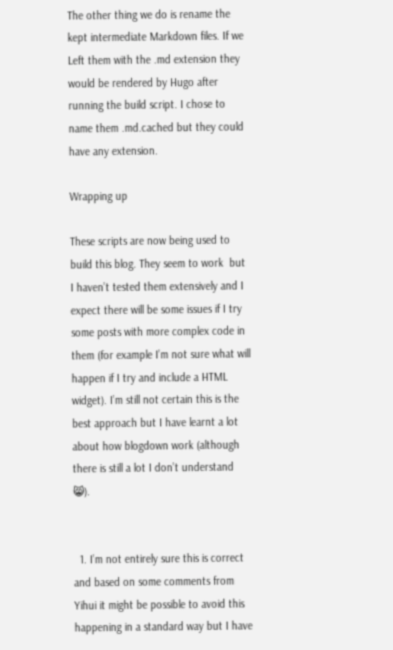The other thing we do is rename the kept intermediate Markdown files. If we Left them with the .md extension they would be rendered by Hugo after running the build script. I chose to name them .md.cached but they could have any extension.

Wrapping up

These scripts are now being used to build this blog. They seem to work  but I haven’t tested them extensively and I expect there will be some issues if I try some posts with more complex code in them (for example I’m not sure what will happen if I try and include a HTML widget). I’m still not certain this is the best approach but I have learnt a lot about how blogdown work (although there is still a lot I don’t understand 😸).


  1. I’m not entirely sure this is correct and based on some comments from Yihui it might be possible to avoid this happening in a standard way but I have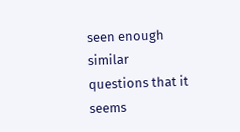seen enough similar questions that it seems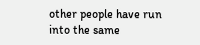other people have run into the same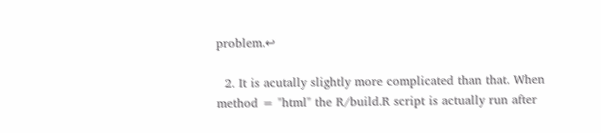problem.↩

  2. It is acutally slightly more complicated than that. When method = "html" the R/build.R script is actually run after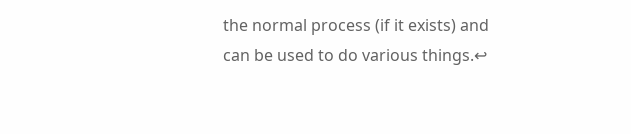the normal process (if it exists) and can be used to do various things.↩